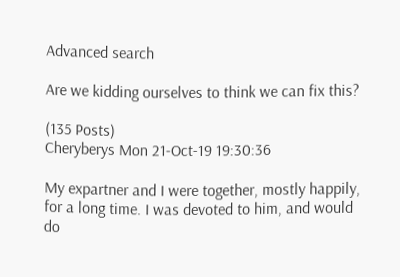Advanced search

Are we kidding ourselves to think we can fix this?

(135 Posts)
Cheryberys Mon 21-Oct-19 19:30:36

My expartner and I were together, mostly happily, for a long time. I was devoted to him, and would do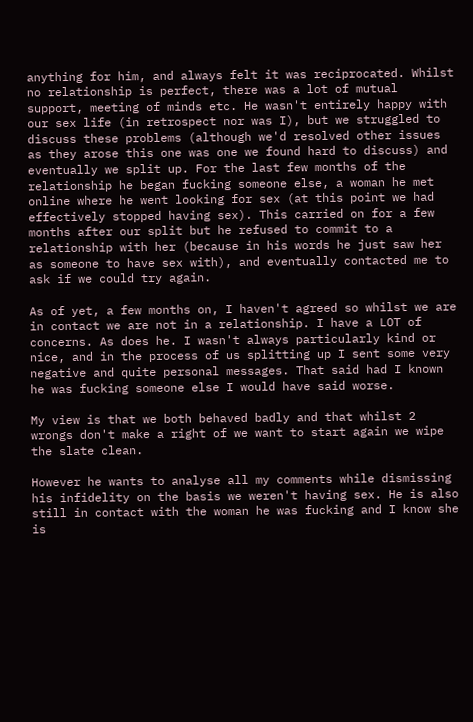anything for him, and always felt it was reciprocated. Whilst no relationship is perfect, there was a lot of mutual support, meeting of minds etc. He wasn't entirely happy with our sex life (in retrospect nor was I), but we struggled to discuss these problems (although we'd resolved other issues as they arose this one was one we found hard to discuss) and eventually we split up. For the last few months of the relationship he began fucking someone else, a woman he met online where he went looking for sex (at this point we had effectively stopped having sex). This carried on for a few months after our split but he refused to commit to a relationship with her (because in his words he just saw her as someone to have sex with), and eventually contacted me to ask if we could try again.

As of yet, a few months on, I haven't agreed so whilst we are in contact we are not in a relationship. I have a LOT of concerns. As does he. I wasn't always particularly kind or nice, and in the process of us splitting up I sent some very negative and quite personal messages. That said had I known he was fucking someone else I would have said worse.

My view is that we both behaved badly and that whilst 2 wrongs don't make a right of we want to start again we wipe the slate clean.

However he wants to analyse all my comments while dismissing his infidelity on the basis we weren't having sex. He is also still in contact with the woman he was fucking and I know she is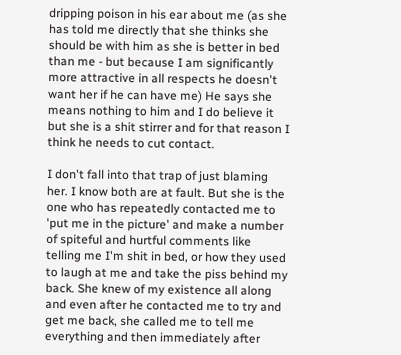dripping poison in his ear about me (as she has told me directly that she thinks she should be with him as she is better in bed than me - but because I am significantly more attractive in all respects he doesn't want her if he can have me) He says she means nothing to him and I do believe it but she is a shit stirrer and for that reason I think he needs to cut contact.

I don't fall into that trap of just blaming her. I know both are at fault. But she is the one who has repeatedly contacted me to 'put me in the picture' and make a number of spiteful and hurtful comments like telling me I'm shit in bed, or how they used to laugh at me and take the piss behind my back. She knew of my existence all along and even after he contacted me to try and get me back, she called me to tell me everything and then immediately after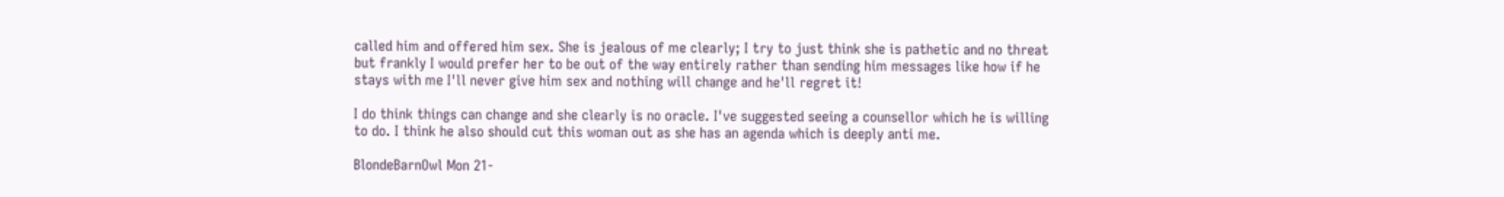called him and offered him sex. She is jealous of me clearly; I try to just think she is pathetic and no threat but frankly I would prefer her to be out of the way entirely rather than sending him messages like how if he stays with me I'll never give him sex and nothing will change and he'll regret it!

I do think things can change and she clearly is no oracle. I've suggested seeing a counsellor which he is willing to do. I think he also should cut this woman out as she has an agenda which is deeply anti me.

BlondeBarnOwl Mon 21-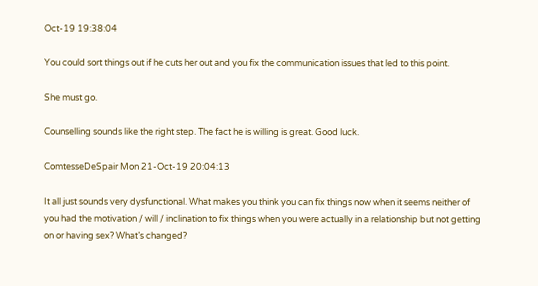Oct-19 19:38:04

You could sort things out if he cuts her out and you fix the communication issues that led to this point.

She must go.

Counselling sounds like the right step. The fact he is willing is great. Good luck.

ComtesseDeSpair Mon 21-Oct-19 20:04:13

It all just sounds very dysfunctional. What makes you think you can fix things now when it seems neither of you had the motivation / will / inclination to fix things when you were actually in a relationship but not getting on or having sex? What’s changed?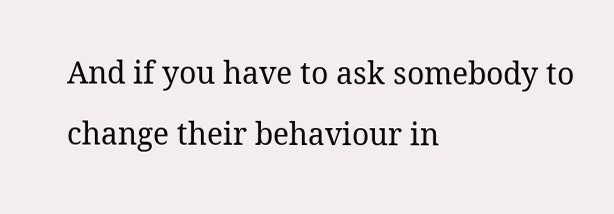And if you have to ask somebody to change their behaviour in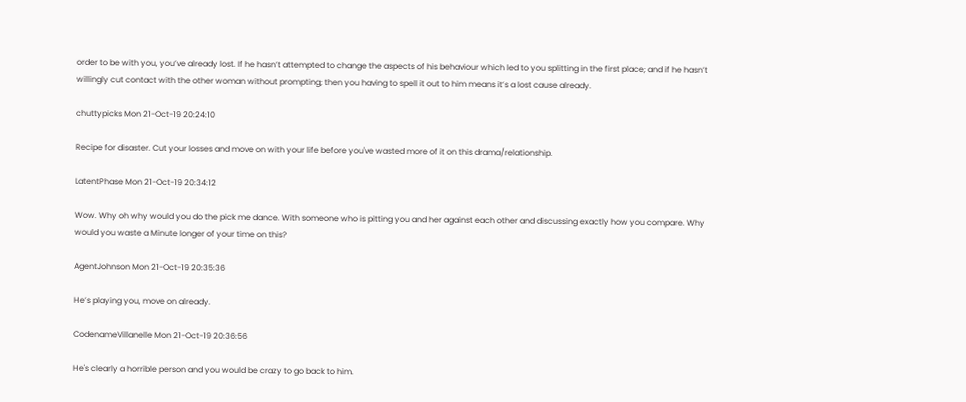order to be with you, you’ve already lost. If he hasn’t attempted to change the aspects of his behaviour which led to you splitting in the first place; and if he hasn’t willingly cut contact with the other woman without prompting; then you having to spell it out to him means it’s a lost cause already.

chuttypicks Mon 21-Oct-19 20:24:10

Recipe for disaster. Cut your losses and move on with your life before you've wasted more of it on this drama/relationship.

LatentPhase Mon 21-Oct-19 20:34:12

Wow. Why oh why would you do the pick me dance. With someone who is pitting you and her against each other and discussing exactly how you compare. Why would you waste a Minute longer of your time on this?

AgentJohnson Mon 21-Oct-19 20:35:36

He’s playing you, move on already.

CodenameVillanelle Mon 21-Oct-19 20:36:56

He's clearly a horrible person and you would be crazy to go back to him.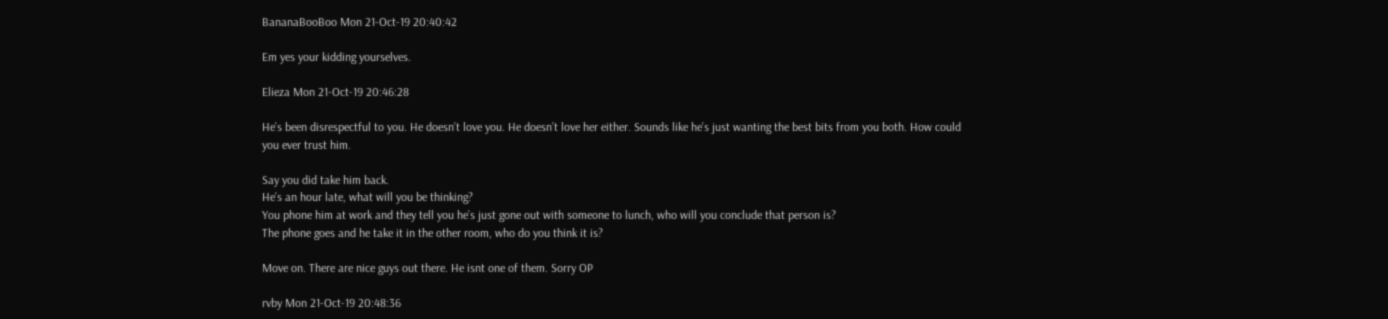BananaBooBoo Mon 21-Oct-19 20:40:42

Em yes your kidding yourselves.

Elieza Mon 21-Oct-19 20:46:28

He’s been disrespectful to you. He doesn’t love you. He doesn’t love her either. Sounds like he’s just wanting the best bits from you both. How could you ever trust him.

Say you did take him back.
He’s an hour late, what will you be thinking?
You phone him at work and they tell you he’s just gone out with someone to lunch, who will you conclude that person is?
The phone goes and he take it in the other room, who do you think it is?

Move on. There are nice guys out there. He isnt one of them. Sorry OP

rvby Mon 21-Oct-19 20:48:36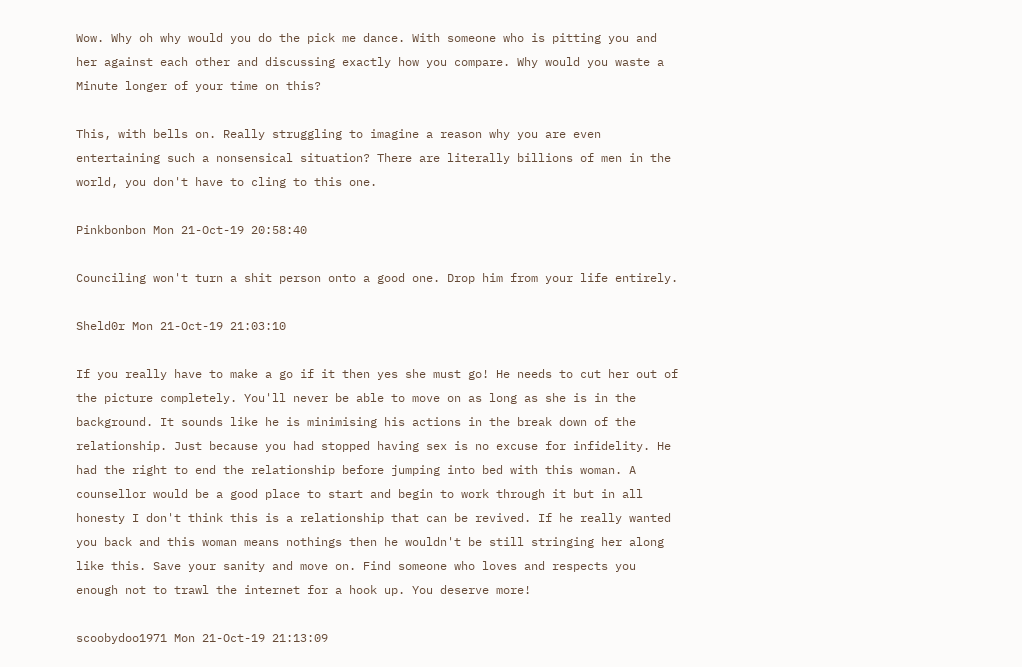Wow. Why oh why would you do the pick me dance. With someone who is pitting you and her against each other and discussing exactly how you compare. Why would you waste a Minute longer of your time on this?

This, with bells on. Really struggling to imagine a reason why you are even entertaining such a nonsensical situation? There are literally billions of men in the world, you don't have to cling to this one.

Pinkbonbon Mon 21-Oct-19 20:58:40

Counciling won't turn a shit person onto a good one. Drop him from your life entirely.

Sheld0r Mon 21-Oct-19 21:03:10

If you really have to make a go if it then yes she must go! He needs to cut her out of the picture completely. You'll never be able to move on as long as she is in the background. It sounds like he is minimising his actions in the break down of the relationship. Just because you had stopped having sex is no excuse for infidelity. He had the right to end the relationship before jumping into bed with this woman. A counsellor would be a good place to start and begin to work through it but in all honesty I don't think this is a relationship that can be revived. If he really wanted you back and this woman means nothings then he wouldn't be still stringing her along like this. Save your sanity and move on. Find someone who loves and respects you enough not to trawl the internet for a hook up. You deserve more!

scoobydoo1971 Mon 21-Oct-19 21:13:09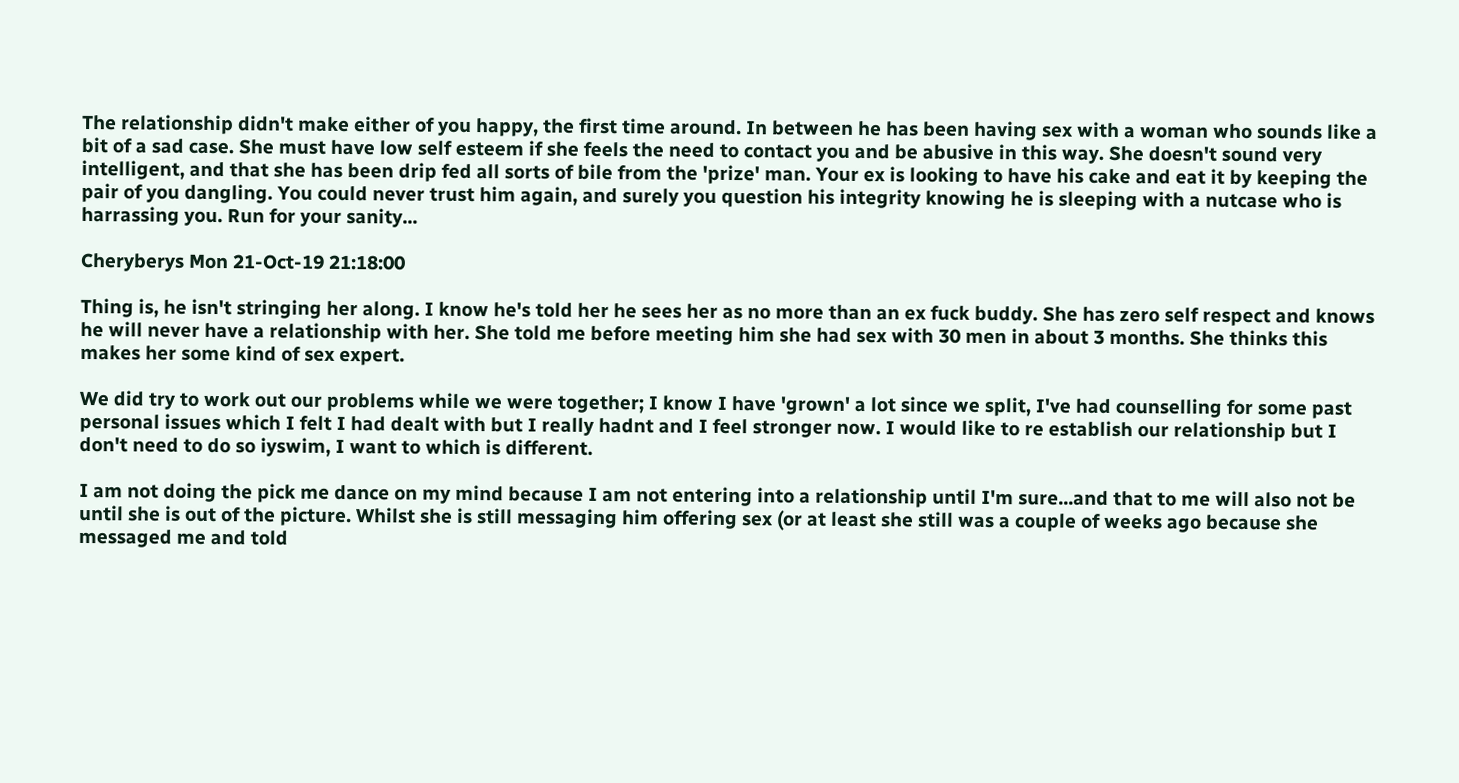The relationship didn't make either of you happy, the first time around. In between he has been having sex with a woman who sounds like a bit of a sad case. She must have low self esteem if she feels the need to contact you and be abusive in this way. She doesn't sound very intelligent, and that she has been drip fed all sorts of bile from the 'prize' man. Your ex is looking to have his cake and eat it by keeping the pair of you dangling. You could never trust him again, and surely you question his integrity knowing he is sleeping with a nutcase who is harrassing you. Run for your sanity...

Cheryberys Mon 21-Oct-19 21:18:00

Thing is, he isn't stringing her along. I know he's told her he sees her as no more than an ex fuck buddy. She has zero self respect and knows he will never have a relationship with her. She told me before meeting him she had sex with 30 men in about 3 months. She thinks this makes her some kind of sex expert.

We did try to work out our problems while we were together; I know I have 'grown' a lot since we split, I've had counselling for some past personal issues which I felt I had dealt with but I really hadnt and I feel stronger now. I would like to re establish our relationship but I don't need to do so iyswim, I want to which is different.

I am not doing the pick me dance on my mind because I am not entering into a relationship until I'm sure...and that to me will also not be until she is out of the picture. Whilst she is still messaging him offering sex (or at least she still was a couple of weeks ago because she messaged me and told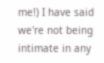me!) I have said we're not being intimate in any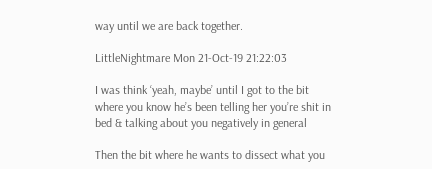way until we are back together.

LittleNightmare Mon 21-Oct-19 21:22:03

I was think ‘yeah, maybe’ until I got to the bit where you know he’s been telling her you’re shit in bed & talking about you negatively in general

Then the bit where he wants to dissect what you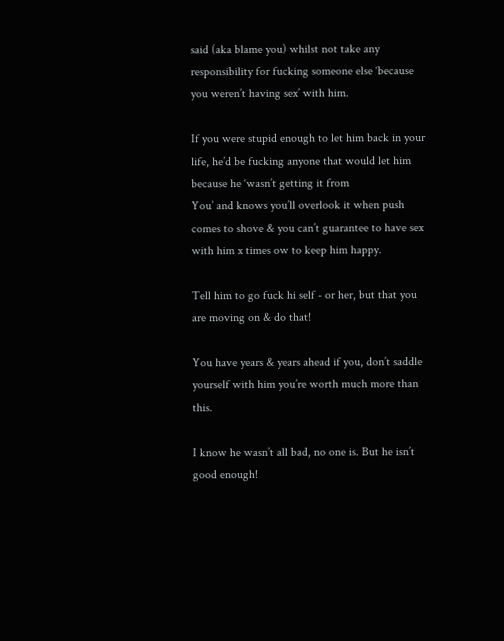said (aka blame you) whilst not take any responsibility for fucking someone else ‘because you weren’t having sex’ with him.

If you were stupid enough to let him back in your life, he’d be fucking anyone that would let him because he ‘wasn’t getting it from
You’ and knows you’ll overlook it when push comes to shove & you can’t guarantee to have sex with him x times ow to keep him happy.

Tell him to go fuck hi self - or her, but that you are moving on & do that!

You have years & years ahead if you, don’t saddle yourself with him you’re worth much more than this.

I know he wasn’t all bad, no one is. But he isn’t good enough!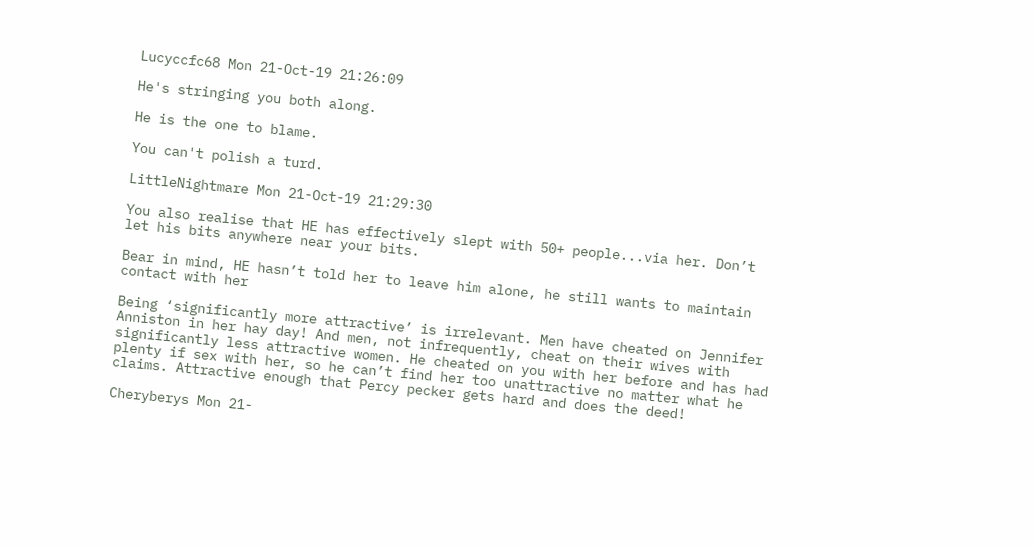Lucyccfc68 Mon 21-Oct-19 21:26:09

He's stringing you both along.

He is the one to blame.

You can't polish a turd.

LittleNightmare Mon 21-Oct-19 21:29:30

You also realise that HE has effectively slept with 50+ people...via her. Don’t let his bits anywhere near your bits.

Bear in mind, HE hasn’t told her to leave him alone, he still wants to maintain contact with her

Being ‘significantly more attractive’ is irrelevant. Men have cheated on Jennifer Anniston in her hay day! And men, not infrequently, cheat on their wives with significantly less attractive women. He cheated on you with her before and has had plenty if sex with her, so he can’t find her too unattractive no matter what he claims. Attractive enough that Percy pecker gets hard and does the deed!

Cheryberys Mon 21-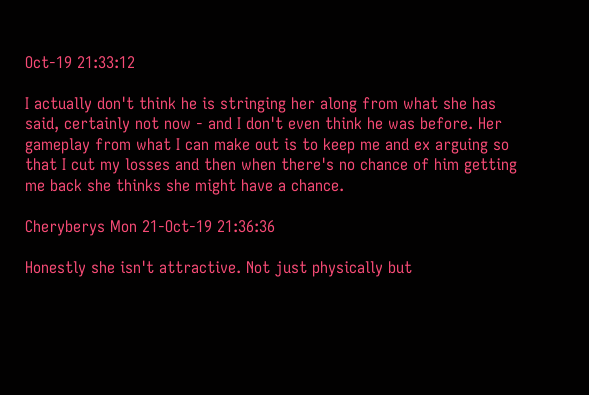Oct-19 21:33:12

I actually don't think he is stringing her along from what she has said, certainly not now - and I don't even think he was before. Her gameplay from what I can make out is to keep me and ex arguing so that I cut my losses and then when there's no chance of him getting me back she thinks she might have a chance.

Cheryberys Mon 21-Oct-19 21:36:36

Honestly she isn't attractive. Not just physically but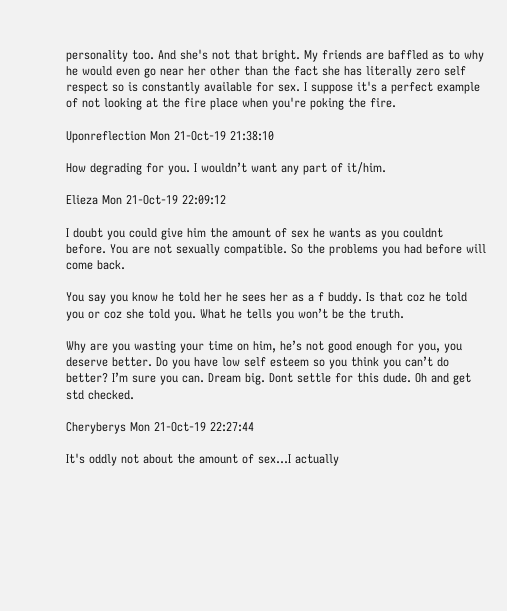personality too. And she's not that bright. My friends are baffled as to why he would even go near her other than the fact she has literally zero self respect so is constantly available for sex. I suppose it's a perfect example of not looking at the fire place when you're poking the fire.

Uponreflection Mon 21-Oct-19 21:38:10

How degrading for you. I wouldn’t want any part of it/him.

Elieza Mon 21-Oct-19 22:09:12

I doubt you could give him the amount of sex he wants as you couldnt before. You are not sexually compatible. So the problems you had before will come back.

You say you know he told her he sees her as a f buddy. Is that coz he told you or coz she told you. What he tells you won’t be the truth.

Why are you wasting your time on him, he’s not good enough for you, you deserve better. Do you have low self esteem so you think you can’t do better? I’m sure you can. Dream big. Dont settle for this dude. Oh and get std checked.

Cheryberys Mon 21-Oct-19 22:27:44

It's oddly not about the amount of sex...I actually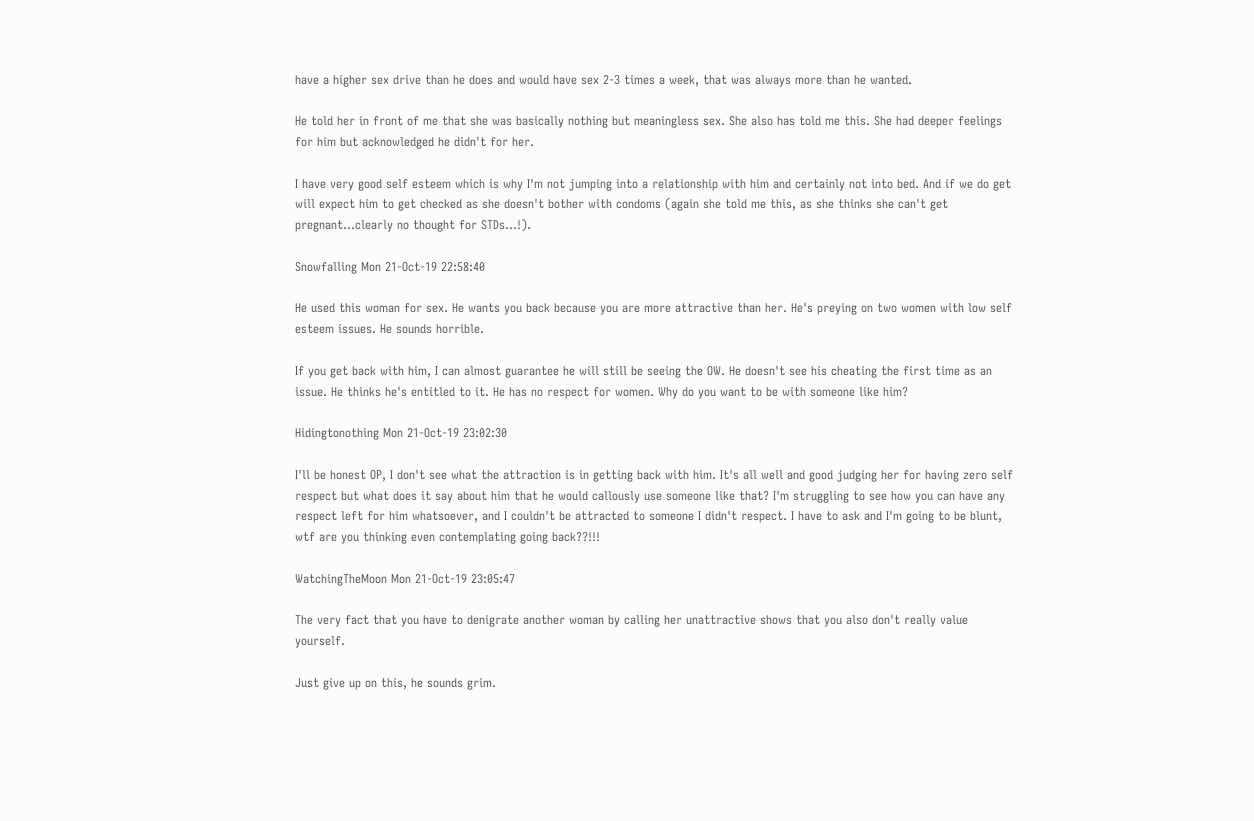have a higher sex drive than he does and would have sex 2-3 times a week, that was always more than he wanted.

He told her in front of me that she was basically nothing but meaningless sex. She also has told me this. She had deeper feelings for him but acknowledged he didn't for her.

I have very good self esteem which is why I'm not jumping into a relationship with him and certainly not into bed. And if we do get will expect him to get checked as she doesn't bother with condoms (again she told me this, as she thinks she can't get pregnant...clearly no thought for STDs...!).

Snowfalling Mon 21-Oct-19 22:58:40

He used this woman for sex. He wants you back because you are more attractive than her. He's preying on two women with low self esteem issues. He sounds horrible.

If you get back with him, I can almost guarantee he will still be seeing the OW. He doesn't see his cheating the first time as an issue. He thinks he's entitled to it. He has no respect for women. Why do you want to be with someone like him?

Hidingtonothing Mon 21-Oct-19 23:02:30

I'll be honest OP, I don't see what the attraction is in getting back with him. It's all well and good judging her for having zero self respect but what does it say about him that he would callously use someone like that? I'm struggling to see how you can have any respect left for him whatsoever, and I couldn't be attracted to someone I didn't respect. I have to ask and I'm going to be blunt, wtf are you thinking even contemplating going back??!!!

WatchingTheMoon Mon 21-Oct-19 23:05:47

The very fact that you have to denigrate another woman by calling her unattractive shows that you also don't really value yourself.

Just give up on this, he sounds grim.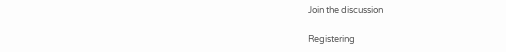Join the discussion

Registering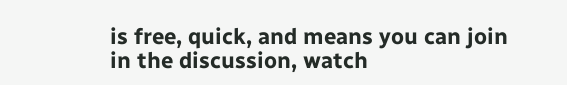is free, quick, and means you can join in the discussion, watch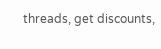threads, get discounts,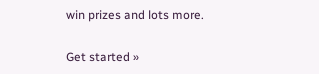win prizes and lots more.

Get started »